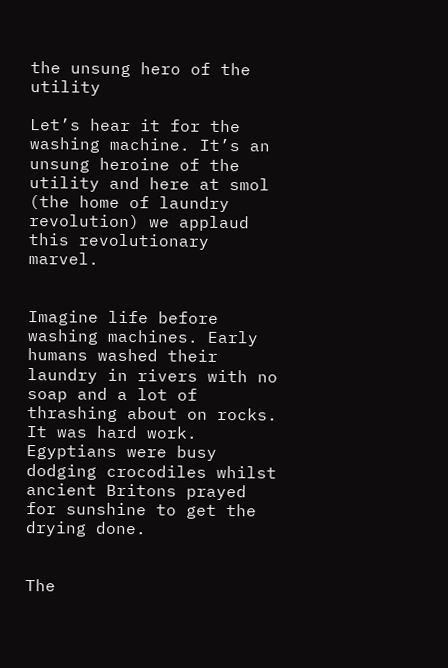the unsung hero of the utility

Let’s hear it for the washing machine. It’s an unsung heroine of the utility and here at smol (the home of laundry revolution) we applaud this revolutionary marvel.


Imagine life before washing machines. Early humans washed their laundry in rivers with no soap and a lot of thrashing about on rocks. It was hard work. Egyptians were busy dodging crocodiles whilst ancient Britons prayed for sunshine to get the drying done.


The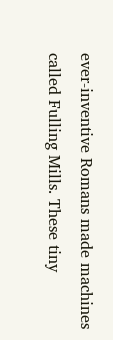ever-inventive Romans made machines called Fulling Mills. These tiny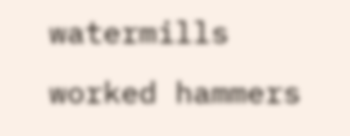watermills worked hammers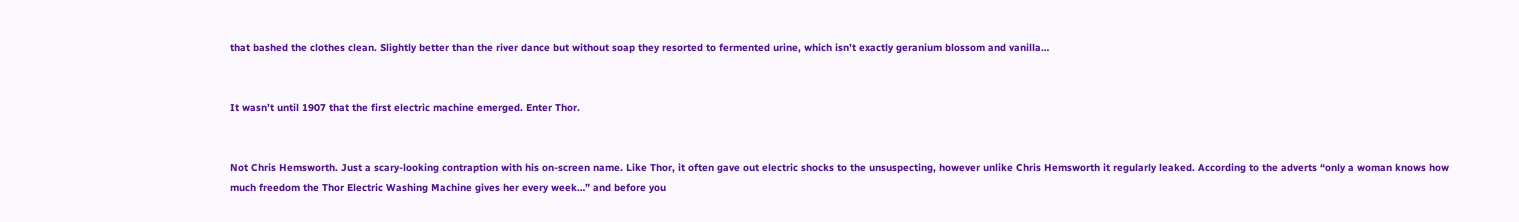that bashed the clothes clean. Slightly better than the river dance but without soap they resorted to fermented urine, which isn’t exactly geranium blossom and vanilla…


It wasn’t until 1907 that the first electric machine emerged. Enter Thor.


Not Chris Hemsworth. Just a scary-looking contraption with his on-screen name. Like Thor, it often gave out electric shocks to the unsuspecting, however unlike Chris Hemsworth it regularly leaked. According to the adverts “only a woman knows how much freedom the Thor Electric Washing Machine gives her every week…” and before you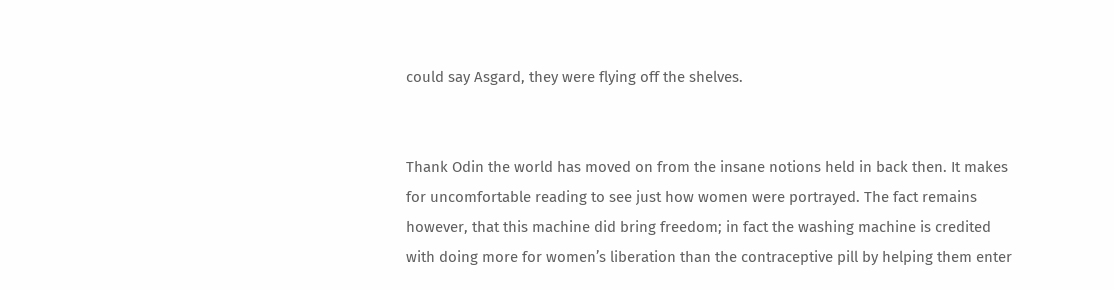could say Asgard, they were flying off the shelves.


Thank Odin the world has moved on from the insane notions held in back then. It makes for uncomfortable reading to see just how women were portrayed. The fact remains however, that this machine did bring freedom; in fact the washing machine is credited with doing more for women’s liberation than the contraceptive pill by helping them enter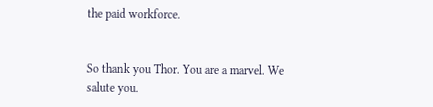the paid workforce.


So thank you Thor. You are a marvel. We salute you.